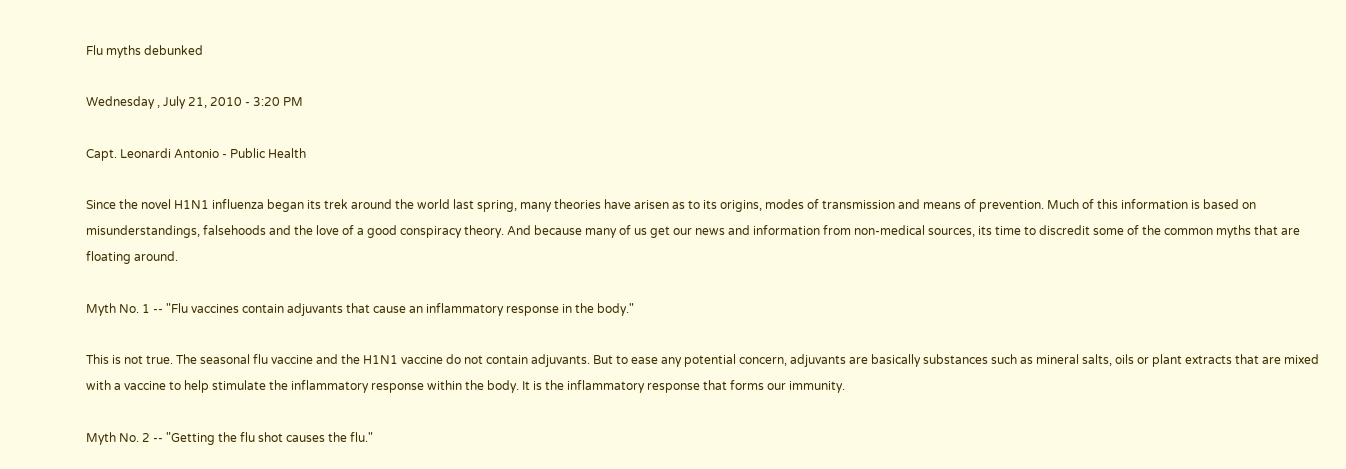Flu myths debunked

Wednesday , July 21, 2010 - 3:20 PM

Capt. Leonardi Antonio - Public Health

Since the novel H1N1 influenza began its trek around the world last spring, many theories have arisen as to its origins, modes of transmission and means of prevention. Much of this information is based on misunderstandings, falsehoods and the love of a good conspiracy theory. And because many of us get our news and information from non-medical sources, its time to discredit some of the common myths that are floating around.

Myth No. 1 -- "Flu vaccines contain adjuvants that cause an inflammatory response in the body."

This is not true. The seasonal flu vaccine and the H1N1 vaccine do not contain adjuvants. But to ease any potential concern, adjuvants are basically substances such as mineral salts, oils or plant extracts that are mixed with a vaccine to help stimulate the inflammatory response within the body. It is the inflammatory response that forms our immunity.

Myth No. 2 -- "Getting the flu shot causes the flu."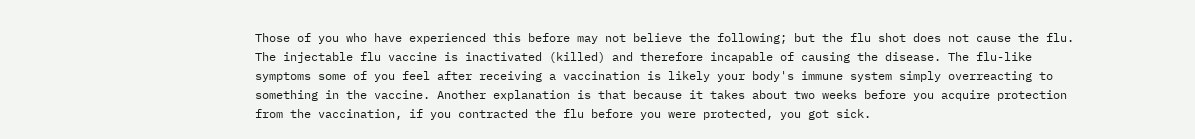Those of you who have experienced this before may not believe the following; but the flu shot does not cause the flu. The injectable flu vaccine is inactivated (killed) and therefore incapable of causing the disease. The flu-like symptoms some of you feel after receiving a vaccination is likely your body's immune system simply overreacting to something in the vaccine. Another explanation is that because it takes about two weeks before you acquire protection from the vaccination, if you contracted the flu before you were protected, you got sick.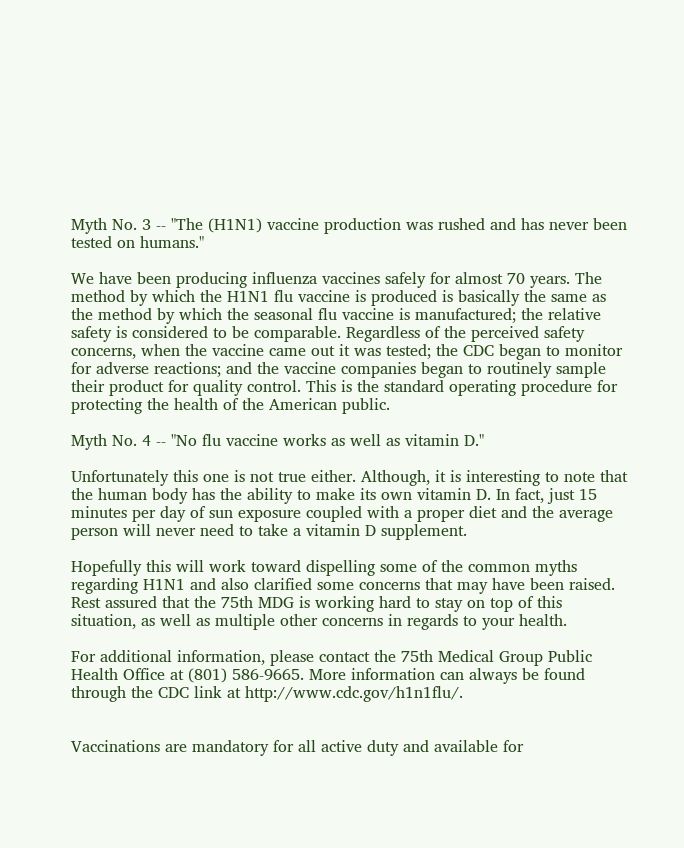Myth No. 3 -- "The (H1N1) vaccine production was rushed and has never been tested on humans."

We have been producing influenza vaccines safely for almost 70 years. The method by which the H1N1 flu vaccine is produced is basically the same as the method by which the seasonal flu vaccine is manufactured; the relative safety is considered to be comparable. Regardless of the perceived safety concerns, when the vaccine came out it was tested; the CDC began to monitor for adverse reactions; and the vaccine companies began to routinely sample their product for quality control. This is the standard operating procedure for protecting the health of the American public.

Myth No. 4 -- "No flu vaccine works as well as vitamin D."

Unfortunately this one is not true either. Although, it is interesting to note that the human body has the ability to make its own vitamin D. In fact, just 15 minutes per day of sun exposure coupled with a proper diet and the average person will never need to take a vitamin D supplement.

Hopefully this will work toward dispelling some of the common myths regarding H1N1 and also clarified some concerns that may have been raised. Rest assured that the 75th MDG is working hard to stay on top of this situation, as well as multiple other concerns in regards to your health.

For additional information, please contact the 75th Medical Group Public Health Office at (801) 586-9665. More information can always be found through the CDC link at http://www.cdc.gov/h1n1flu/.


Vaccinations are mandatory for all active duty and available for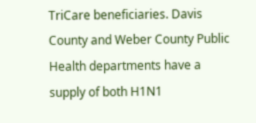TriCare beneficiaries. Davis County and Weber County Public Health departments have a supply of both H1N1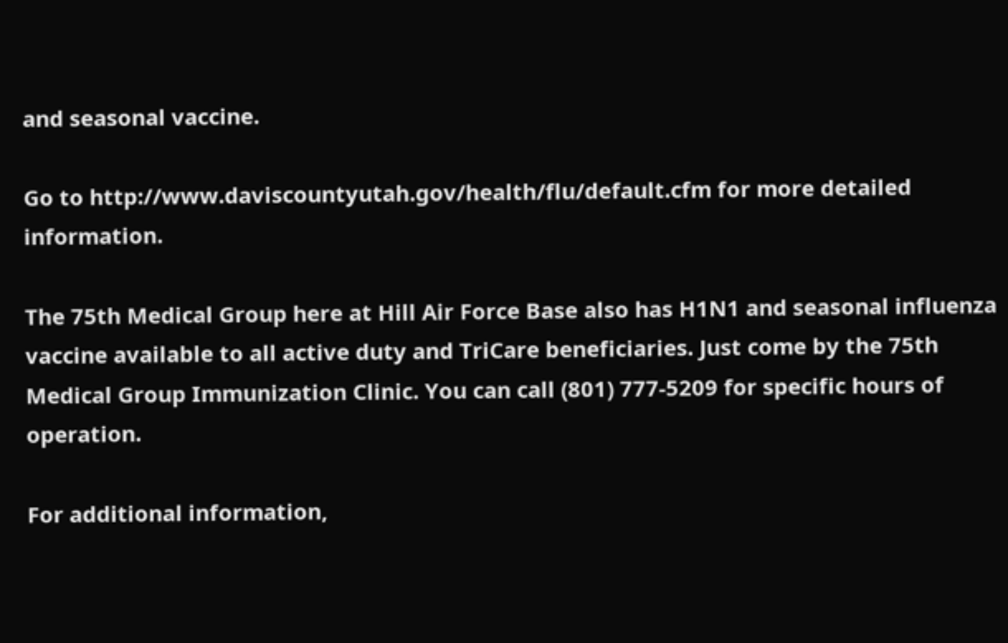and seasonal vaccine.

Go to http://www.daviscountyutah.gov/health/flu/default.cfm for more detailed information.

The 75th Medical Group here at Hill Air Force Base also has H1N1 and seasonal influenza vaccine available to all active duty and TriCare beneficiaries. Just come by the 75th Medical Group Immunization Clinic. You can call (801) 777-5209 for specific hours of operation.

For additional information,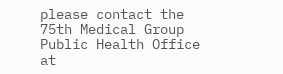please contact the 75th Medical Group Public Health Office at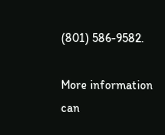(801) 586-9582.

More information can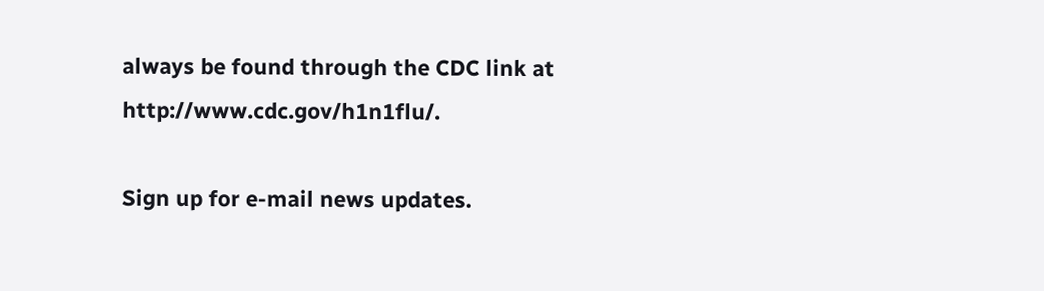always be found through the CDC link at http://www.cdc.gov/h1n1flu/.

Sign up for e-mail news updates.